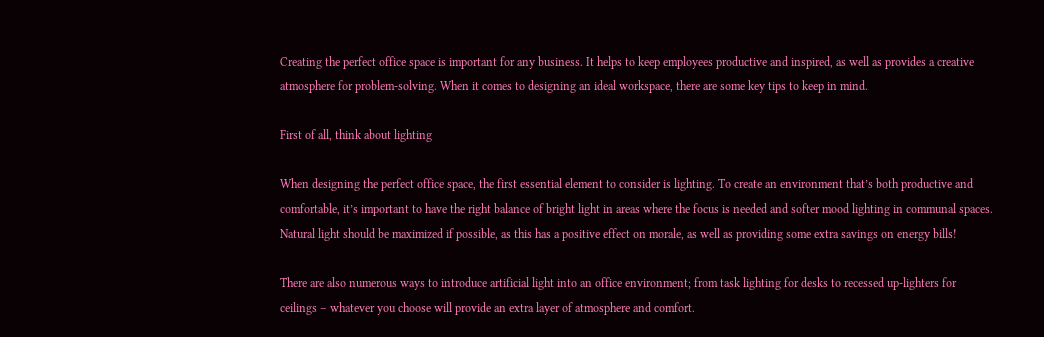Creating the perfect office space is important for any business. It helps to keep employees productive and inspired, as well as provides a creative atmosphere for problem-solving. When it comes to designing an ideal workspace, there are some key tips to keep in mind.

First of all, think about lighting

When designing the perfect office space, the first essential element to consider is lighting. To create an environment that’s both productive and comfortable, it’s important to have the right balance of bright light in areas where the focus is needed and softer mood lighting in communal spaces. Natural light should be maximized if possible, as this has a positive effect on morale, as well as providing some extra savings on energy bills!

There are also numerous ways to introduce artificial light into an office environment; from task lighting for desks to recessed up-lighters for ceilings – whatever you choose will provide an extra layer of atmosphere and comfort.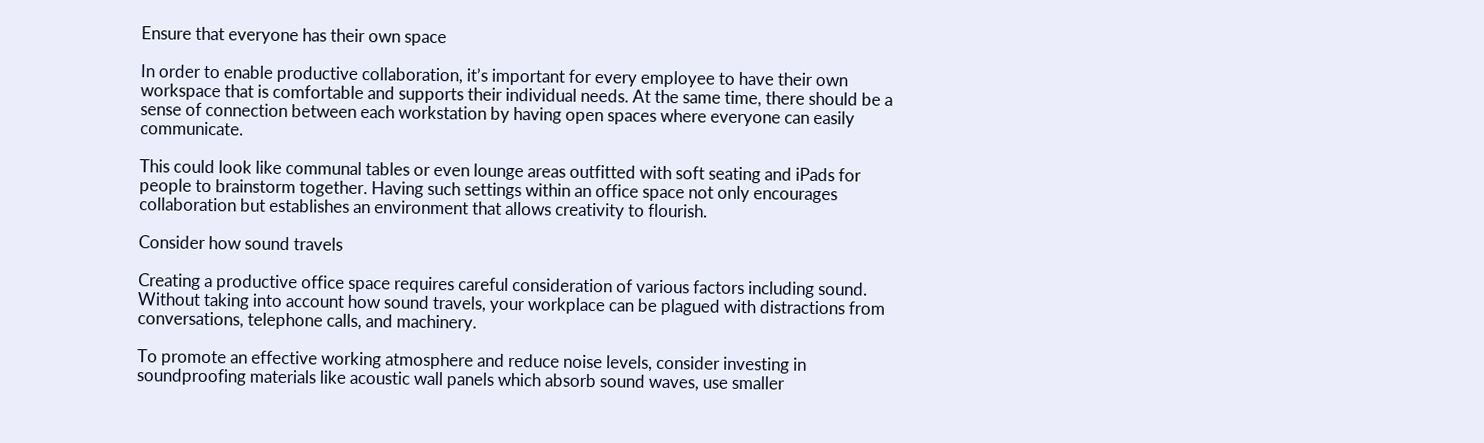Ensure that everyone has their own space

In order to enable productive collaboration, it’s important for every employee to have their own workspace that is comfortable and supports their individual needs. At the same time, there should be a sense of connection between each workstation by having open spaces where everyone can easily communicate.

This could look like communal tables or even lounge areas outfitted with soft seating and iPads for people to brainstorm together. Having such settings within an office space not only encourages collaboration but establishes an environment that allows creativity to flourish.

Consider how sound travels

Creating a productive office space requires careful consideration of various factors including sound. Without taking into account how sound travels, your workplace can be plagued with distractions from conversations, telephone calls, and machinery.

To promote an effective working atmosphere and reduce noise levels, consider investing in soundproofing materials like acoustic wall panels which absorb sound waves, use smaller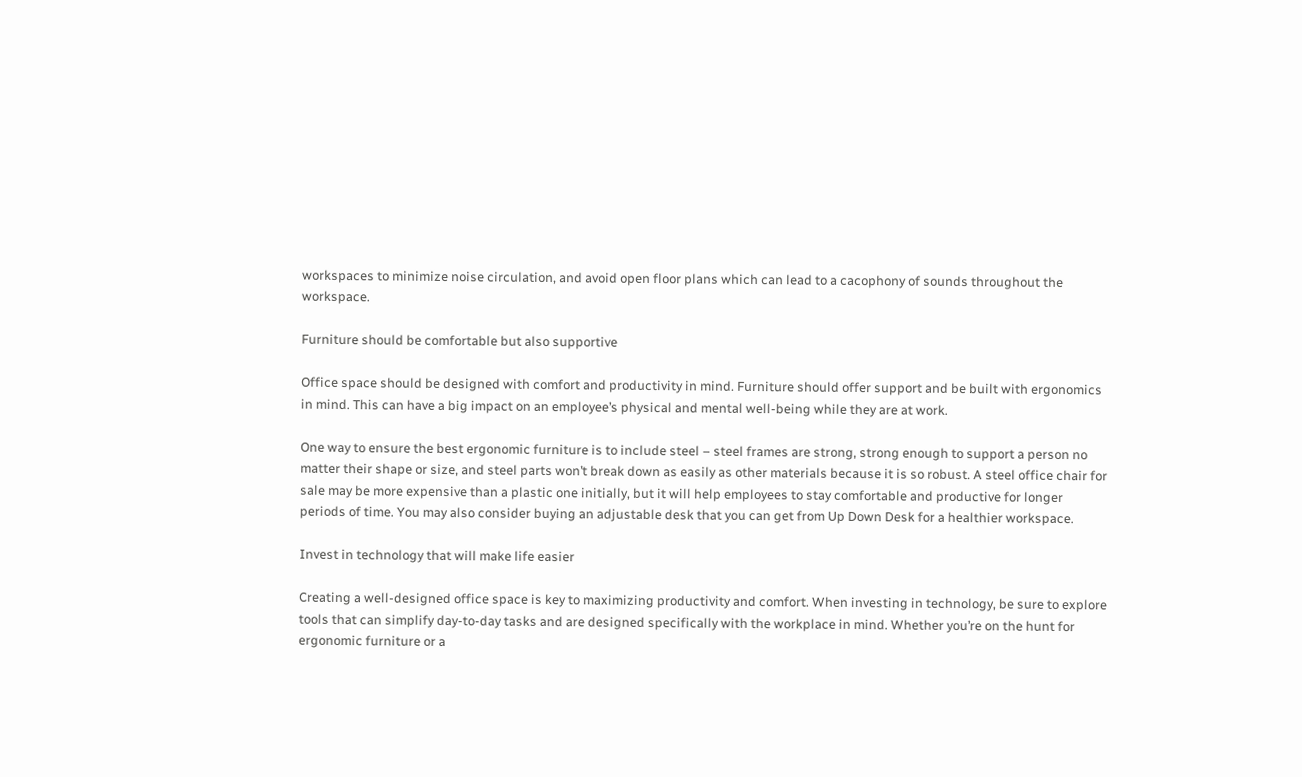workspaces to minimize noise circulation, and avoid open floor plans which can lead to a cacophony of sounds throughout the workspace.

Furniture should be comfortable but also supportive

Office space should be designed with comfort and productivity in mind. Furniture should offer support and be built with ergonomics in mind. This can have a big impact on an employee’s physical and mental well-being while they are at work.

One way to ensure the best ergonomic furniture is to include steel – steel frames are strong, strong enough to support a person no matter their shape or size, and steel parts won’t break down as easily as other materials because it is so robust. A steel office chair for sale may be more expensive than a plastic one initially, but it will help employees to stay comfortable and productive for longer periods of time. You may also consider buying an adjustable desk that you can get from Up Down Desk for a healthier workspace.

Invest in technology that will make life easier

Creating a well-designed office space is key to maximizing productivity and comfort. When investing in technology, be sure to explore tools that can simplify day-to-day tasks and are designed specifically with the workplace in mind. Whether you’re on the hunt for ergonomic furniture or a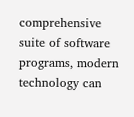comprehensive suite of software programs, modern technology can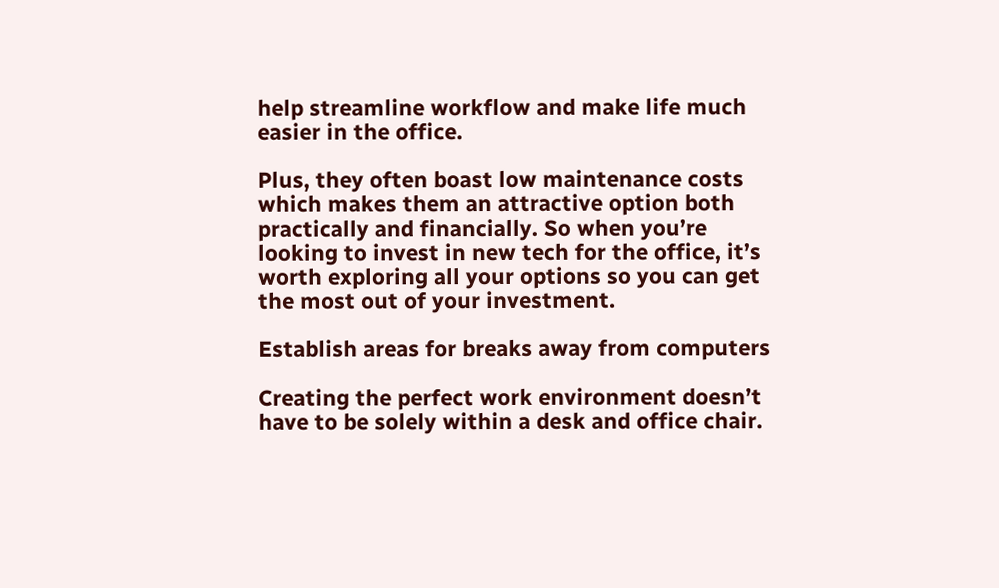help streamline workflow and make life much easier in the office.

Plus, they often boast low maintenance costs which makes them an attractive option both practically and financially. So when you’re looking to invest in new tech for the office, it’s worth exploring all your options so you can get the most out of your investment.

Establish areas for breaks away from computers

Creating the perfect work environment doesn’t have to be solely within a desk and office chair.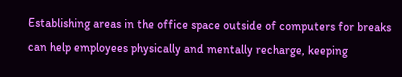Establishing areas in the office space outside of computers for breaks can help employees physically and mentally recharge, keeping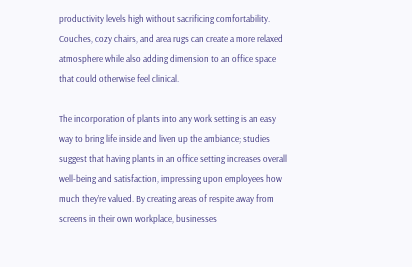productivity levels high without sacrificing comfortability. Couches, cozy chairs, and area rugs can create a more relaxed atmosphere while also adding dimension to an office space that could otherwise feel clinical.

The incorporation of plants into any work setting is an easy way to bring life inside and liven up the ambiance; studies suggest that having plants in an office setting increases overall well-being and satisfaction, impressing upon employees how much they’re valued. By creating areas of respite away from screens in their own workplace, businesses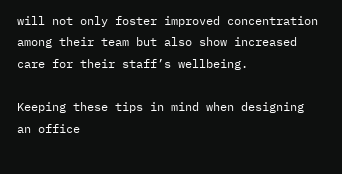will not only foster improved concentration among their team but also show increased care for their staff’s wellbeing.

Keeping these tips in mind when designing an office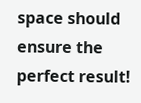space should ensure the perfect result!